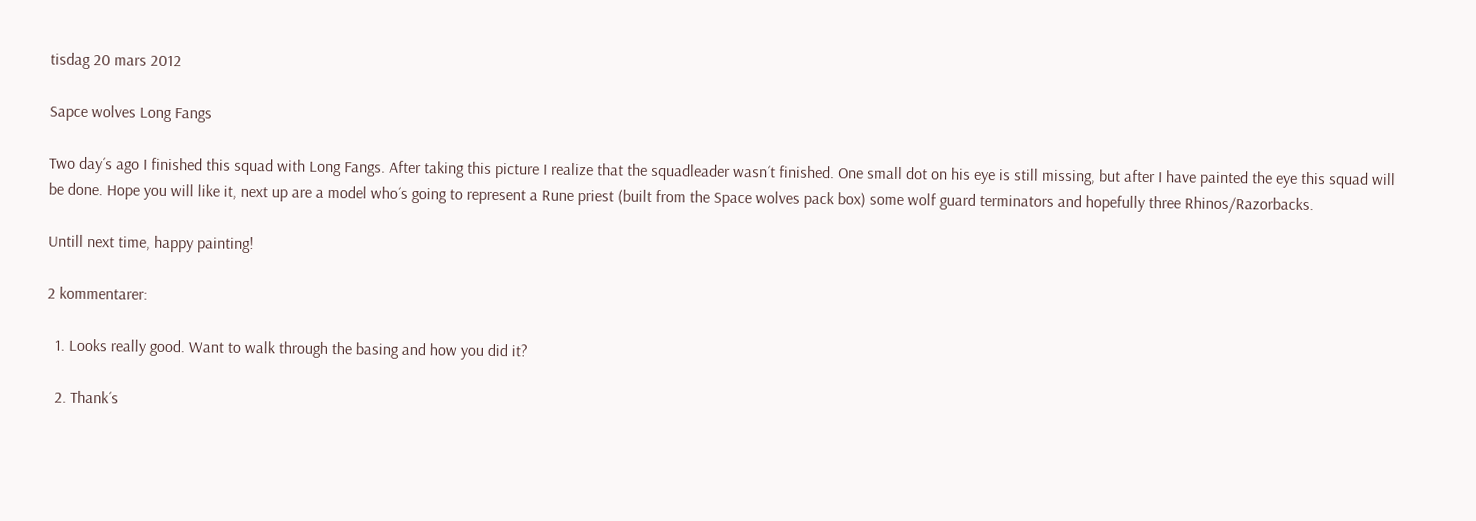tisdag 20 mars 2012

Sapce wolves Long Fangs

Two day´s ago I finished this squad with Long Fangs. After taking this picture I realize that the squadleader wasn´t finished. One small dot on his eye is still missing, but after I have painted the eye this squad will be done. Hope you will like it, next up are a model who´s going to represent a Rune priest (built from the Space wolves pack box) some wolf guard terminators and hopefully three Rhinos/Razorbacks.

Untill next time, happy painting!

2 kommentarer:

  1. Looks really good. Want to walk through the basing and how you did it?

  2. Thank´s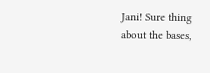Jani! Sure thing about the bases,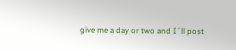give me a day or two and I´ll post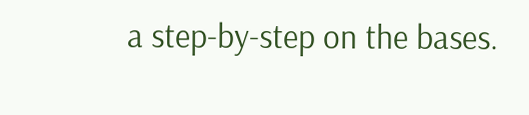a step-by-step on the bases.